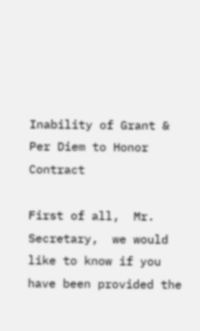Inability of Grant & Per Diem to Honor Contract

First of all,  Mr. Secretary,  we would like to know if you have been provided the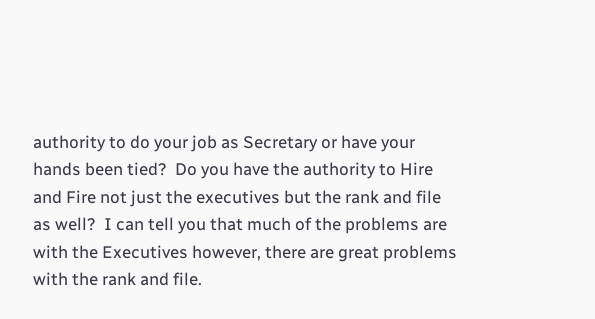authority to do your job as Secretary or have your hands been tied?  Do you have the authority to Hire and Fire not just the executives but the rank and file as well?  I can tell you that much of the problems are with the Executives however, there are great problems with the rank and file.